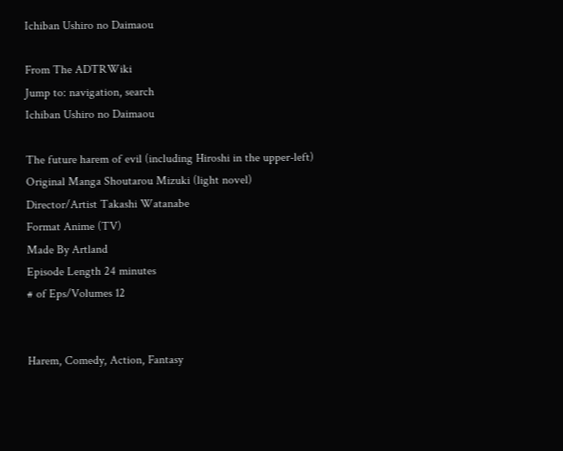Ichiban Ushiro no Daimaou

From The ADTRWiki
Jump to: navigation, search
Ichiban Ushiro no Daimaou

The future harem of evil (including Hiroshi in the upper-left)
Original Manga Shoutarou Mizuki (light novel)
Director/Artist Takashi Watanabe
Format Anime (TV)
Made By Artland
Episode Length 24 minutes
# of Eps/Volumes 12


Harem, Comedy, Action, Fantasy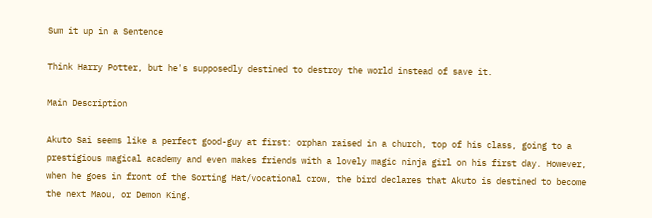Sum it up in a Sentence

Think Harry Potter, but he's supposedly destined to destroy the world instead of save it.

Main Description

Akuto Sai seems like a perfect good-guy at first: orphan raised in a church, top of his class, going to a prestigious magical academy and even makes friends with a lovely magic ninja girl on his first day. However, when he goes in front of the Sorting Hat/vocational crow, the bird declares that Akuto is destined to become the next Maou, or Demon King.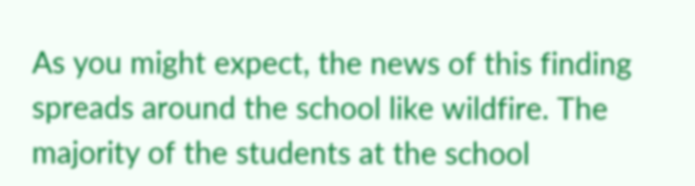As you might expect, the news of this finding spreads around the school like wildfire. The majority of the students at the school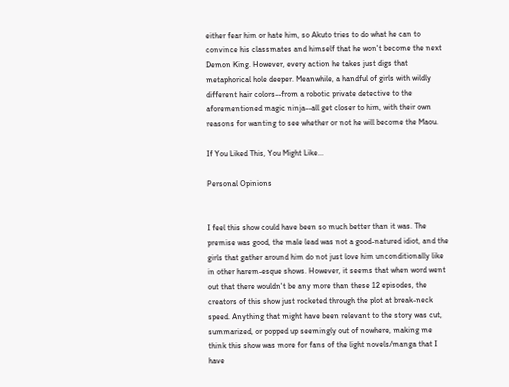either fear him or hate him, so Akuto tries to do what he can to convince his classmates and himself that he won't become the next Demon King. However, every action he takes just digs that metaphorical hole deeper. Meanwhile, a handful of girls with wildly different hair colors--from a robotic private detective to the aforementioned magic ninja--all get closer to him, with their own reasons for wanting to see whether or not he will become the Maou.

If You Liked This, You Might Like...

Personal Opinions


I feel this show could have been so much better than it was. The premise was good, the male lead was not a good-natured idiot, and the girls that gather around him do not just love him unconditionally like in other harem-esque shows. However, it seems that when word went out that there wouldn't be any more than these 12 episodes, the creators of this show just rocketed through the plot at break-neck speed. Anything that might have been relevant to the story was cut, summarized, or popped up seemingly out of nowhere, making me think this show was more for fans of the light novels/manga that I have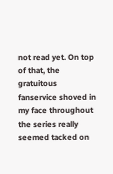not read yet. On top of that, the gratuitous fanservice shoved in my face throughout the series really seemed tacked on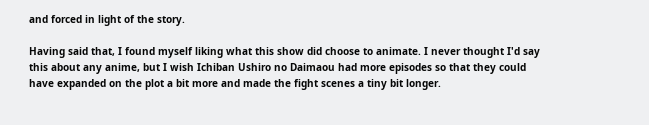and forced in light of the story.

Having said that, I found myself liking what this show did choose to animate. I never thought I'd say this about any anime, but I wish Ichiban Ushiro no Daimaou had more episodes so that they could have expanded on the plot a bit more and made the fight scenes a tiny bit longer.